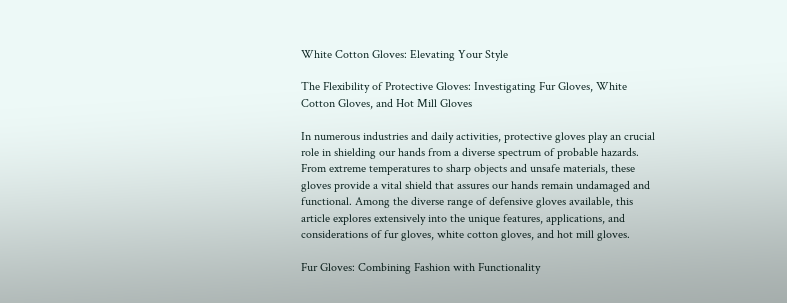White Cotton Gloves: Elevating Your Style

The Flexibility of Protective Gloves: Investigating Fur Gloves, White Cotton Gloves, and Hot Mill Gloves

In numerous industries and daily activities, protective gloves play an crucial role in shielding our hands from a diverse spectrum of probable hazards. From extreme temperatures to sharp objects and unsafe materials, these gloves provide a vital shield that assures our hands remain undamaged and functional. Among the diverse range of defensive gloves available, this article explores extensively into the unique features, applications, and considerations of fur gloves, white cotton gloves, and hot mill gloves.

Fur Gloves: Combining Fashion with Functionality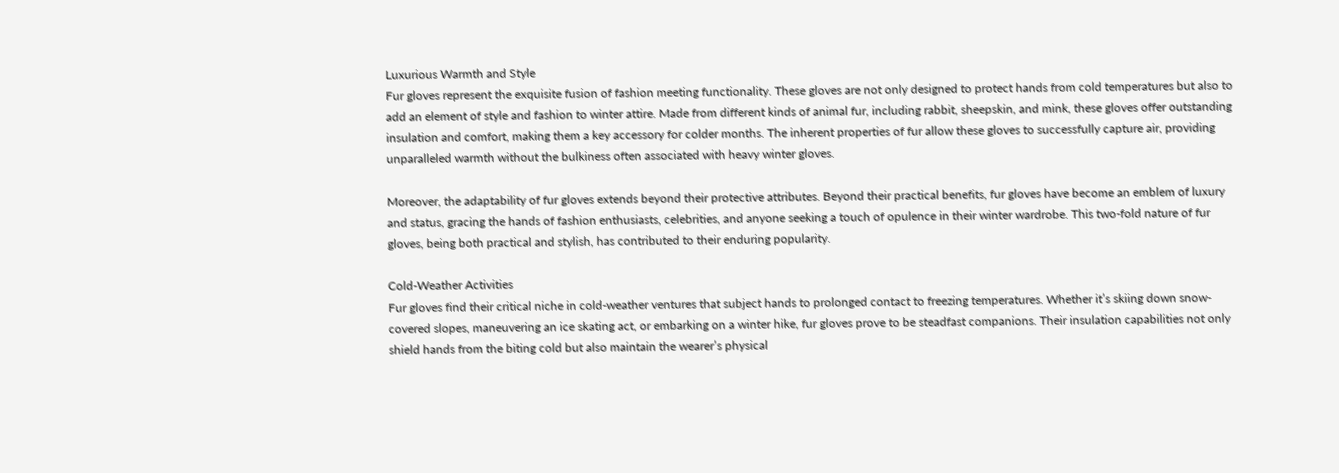Luxurious Warmth and Style
Fur gloves represent the exquisite fusion of fashion meeting functionality. These gloves are not only designed to protect hands from cold temperatures but also to add an element of style and fashion to winter attire. Made from different kinds of animal fur, including rabbit, sheepskin, and mink, these gloves offer outstanding insulation and comfort, making them a key accessory for colder months. The inherent properties of fur allow these gloves to successfully capture air, providing unparalleled warmth without the bulkiness often associated with heavy winter gloves.

Moreover, the adaptability of fur gloves extends beyond their protective attributes. Beyond their practical benefits, fur gloves have become an emblem of luxury and status, gracing the hands of fashion enthusiasts, celebrities, and anyone seeking a touch of opulence in their winter wardrobe. This two-fold nature of fur gloves, being both practical and stylish, has contributed to their enduring popularity.

Cold-Weather Activities
Fur gloves find their critical niche in cold-weather ventures that subject hands to prolonged contact to freezing temperatures. Whether it’s skiing down snow-covered slopes, maneuvering an ice skating act, or embarking on a winter hike, fur gloves prove to be steadfast companions. Their insulation capabilities not only shield hands from the biting cold but also maintain the wearer’s physical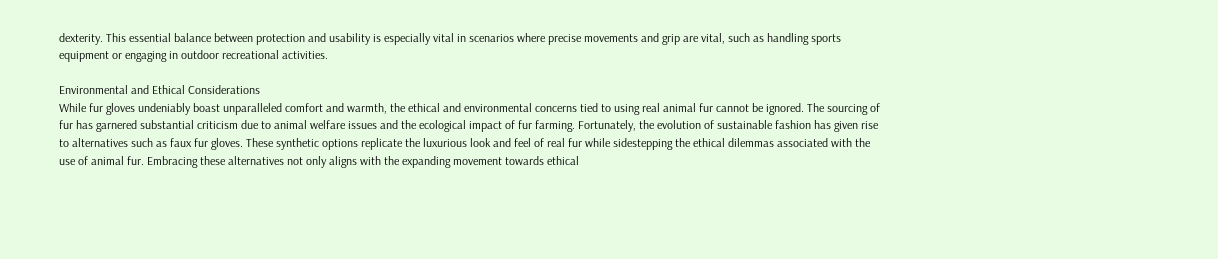dexterity. This essential balance between protection and usability is especially vital in scenarios where precise movements and grip are vital, such as handling sports equipment or engaging in outdoor recreational activities.

Environmental and Ethical Considerations
While fur gloves undeniably boast unparalleled comfort and warmth, the ethical and environmental concerns tied to using real animal fur cannot be ignored. The sourcing of fur has garnered substantial criticism due to animal welfare issues and the ecological impact of fur farming. Fortunately, the evolution of sustainable fashion has given rise to alternatives such as faux fur gloves. These synthetic options replicate the luxurious look and feel of real fur while sidestepping the ethical dilemmas associated with the use of animal fur. Embracing these alternatives not only aligns with the expanding movement towards ethical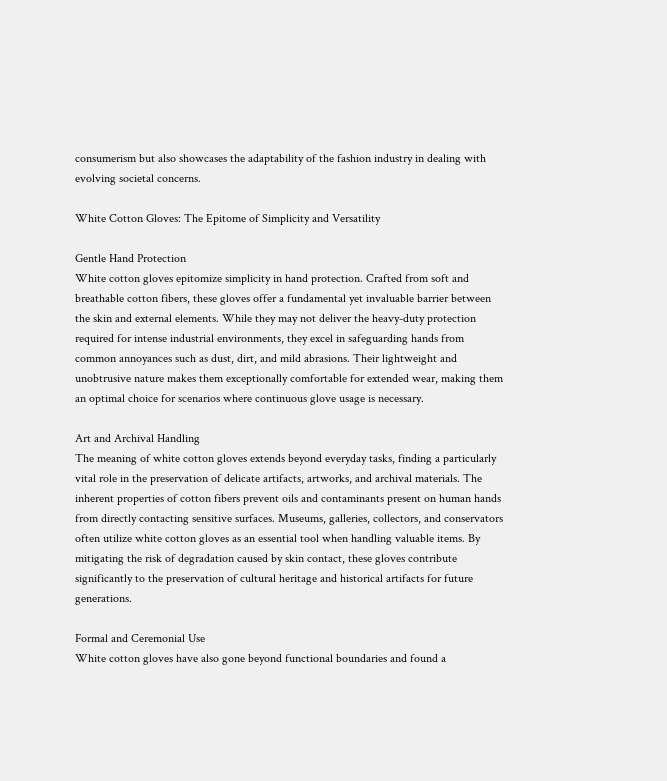consumerism but also showcases the adaptability of the fashion industry in dealing with evolving societal concerns.

White Cotton Gloves: The Epitome of Simplicity and Versatility

Gentle Hand Protection
White cotton gloves epitomize simplicity in hand protection. Crafted from soft and breathable cotton fibers, these gloves offer a fundamental yet invaluable barrier between the skin and external elements. While they may not deliver the heavy-duty protection required for intense industrial environments, they excel in safeguarding hands from common annoyances such as dust, dirt, and mild abrasions. Their lightweight and unobtrusive nature makes them exceptionally comfortable for extended wear, making them an optimal choice for scenarios where continuous glove usage is necessary.

Art and Archival Handling
The meaning of white cotton gloves extends beyond everyday tasks, finding a particularly vital role in the preservation of delicate artifacts, artworks, and archival materials. The inherent properties of cotton fibers prevent oils and contaminants present on human hands from directly contacting sensitive surfaces. Museums, galleries, collectors, and conservators often utilize white cotton gloves as an essential tool when handling valuable items. By mitigating the risk of degradation caused by skin contact, these gloves contribute significantly to the preservation of cultural heritage and historical artifacts for future generations.

Formal and Ceremonial Use
White cotton gloves have also gone beyond functional boundaries and found a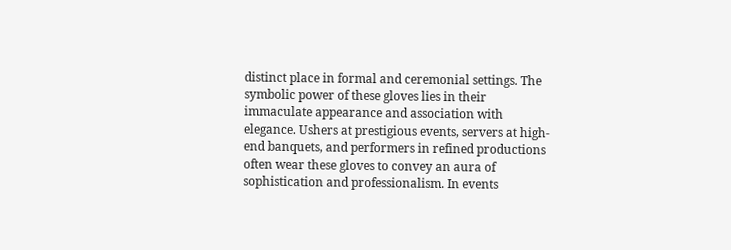distinct place in formal and ceremonial settings. The symbolic power of these gloves lies in their immaculate appearance and association with elegance. Ushers at prestigious events, servers at high-end banquets, and performers in refined productions often wear these gloves to convey an aura of sophistication and professionalism. In events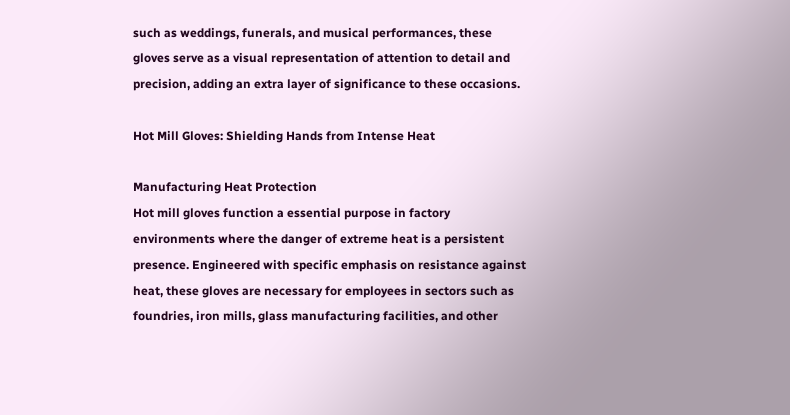such as weddings, funerals, and musical performances, these gloves serve as a visual representation of attention to detail and precision, adding an extra layer of significance to these occasions.

Hot Mill Gloves: Shielding Hands from Intense Heat

Manufacturing Heat Protection
Hot mill gloves function a essential purpose in factory environments where the danger of extreme heat is a persistent presence. Engineered with specific emphasis on resistance against heat, these gloves are necessary for employees in sectors such as foundries, iron mills, glass manufacturing facilities, and other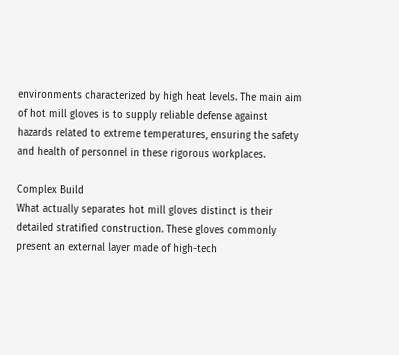environments characterized by high heat levels. The main aim of hot mill gloves is to supply reliable defense against hazards related to extreme temperatures, ensuring the safety and health of personnel in these rigorous workplaces.

Complex Build
What actually separates hot mill gloves distinct is their detailed stratified construction. These gloves commonly present an external layer made of high-tech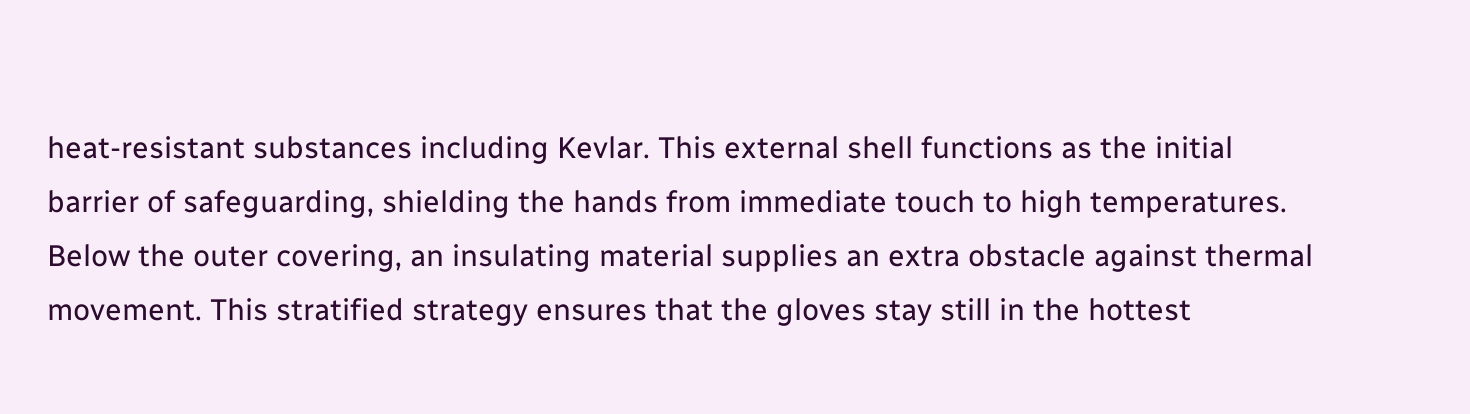heat-resistant substances including Kevlar. This external shell functions as the initial barrier of safeguarding, shielding the hands from immediate touch to high temperatures. Below the outer covering, an insulating material supplies an extra obstacle against thermal movement. This stratified strategy ensures that the gloves stay still in the hottest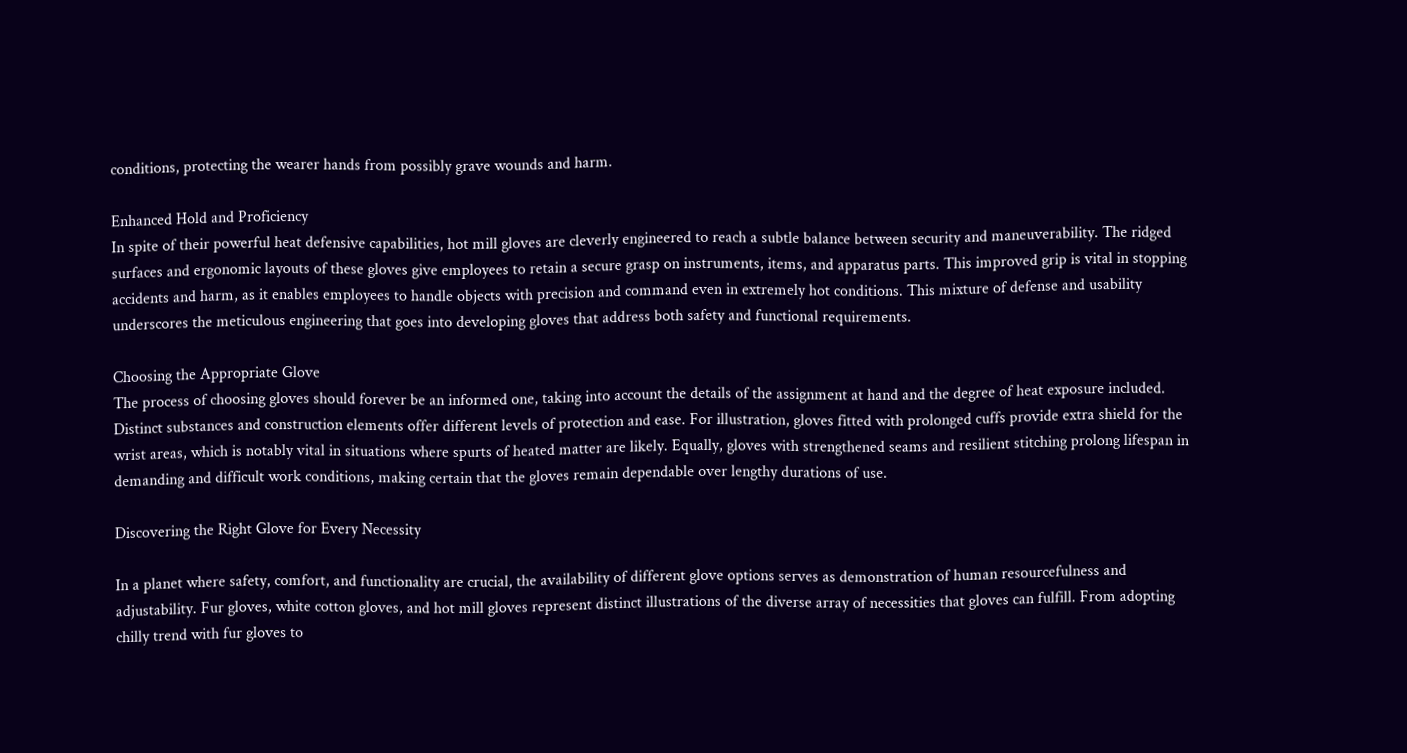conditions, protecting the wearer hands from possibly grave wounds and harm.

Enhanced Hold and Proficiency
In spite of their powerful heat defensive capabilities, hot mill gloves are cleverly engineered to reach a subtle balance between security and maneuverability. The ridged surfaces and ergonomic layouts of these gloves give employees to retain a secure grasp on instruments, items, and apparatus parts. This improved grip is vital in stopping accidents and harm, as it enables employees to handle objects with precision and command even in extremely hot conditions. This mixture of defense and usability underscores the meticulous engineering that goes into developing gloves that address both safety and functional requirements.

Choosing the Appropriate Glove
The process of choosing gloves should forever be an informed one, taking into account the details of the assignment at hand and the degree of heat exposure included. Distinct substances and construction elements offer different levels of protection and ease. For illustration, gloves fitted with prolonged cuffs provide extra shield for the wrist areas, which is notably vital in situations where spurts of heated matter are likely. Equally, gloves with strengthened seams and resilient stitching prolong lifespan in demanding and difficult work conditions, making certain that the gloves remain dependable over lengthy durations of use.

Discovering the Right Glove for Every Necessity

In a planet where safety, comfort, and functionality are crucial, the availability of different glove options serves as demonstration of human resourcefulness and adjustability. Fur gloves, white cotton gloves, and hot mill gloves represent distinct illustrations of the diverse array of necessities that gloves can fulfill. From adopting chilly trend with fur gloves to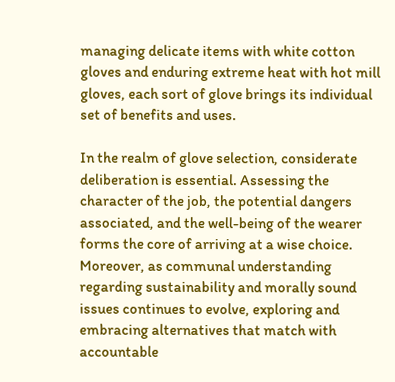managing delicate items with white cotton gloves and enduring extreme heat with hot mill gloves, each sort of glove brings its individual set of benefits and uses.

In the realm of glove selection, considerate deliberation is essential. Assessing the character of the job, the potential dangers associated, and the well-being of the wearer forms the core of arriving at a wise choice. Moreover, as communal understanding regarding sustainability and morally sound issues continues to evolve, exploring and embracing alternatives that match with accountable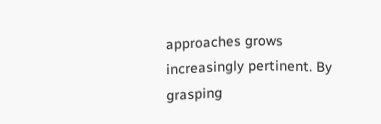approaches grows increasingly pertinent. By grasping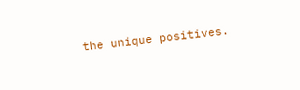the unique positives.